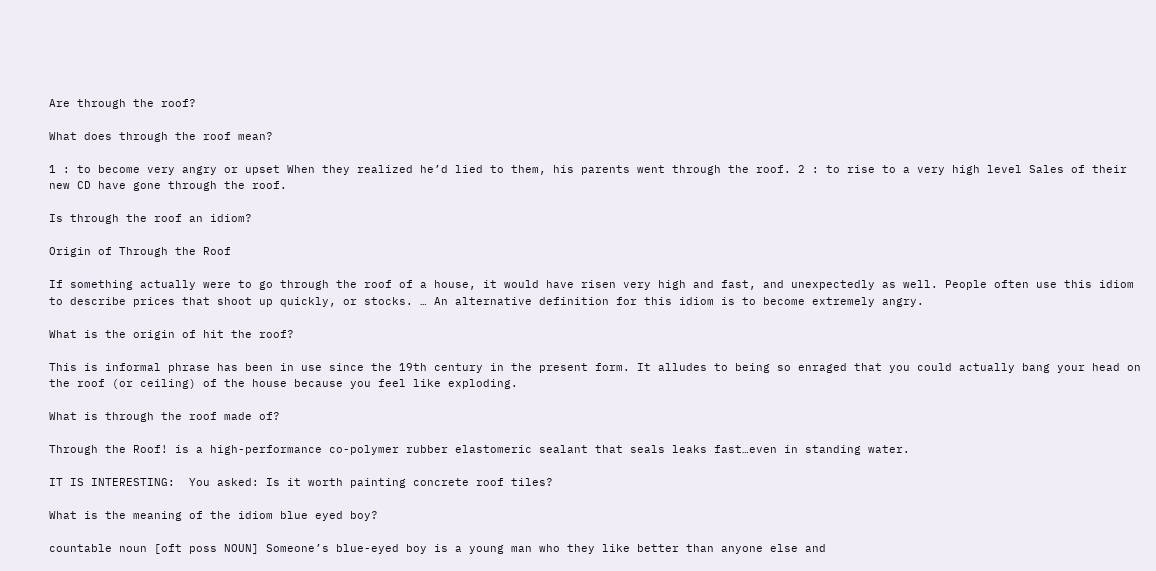Are through the roof?

What does through the roof mean?

1 : to become very angry or upset When they realized he’d lied to them, his parents went through the roof. 2 : to rise to a very high level Sales of their new CD have gone through the roof.

Is through the roof an idiom?

Origin of Through the Roof

If something actually were to go through the roof of a house, it would have risen very high and fast, and unexpectedly as well. People often use this idiom to describe prices that shoot up quickly, or stocks. … An alternative definition for this idiom is to become extremely angry.

What is the origin of hit the roof?

This is informal phrase has been in use since the 19th century in the present form. It alludes to being so enraged that you could actually bang your head on the roof (or ceiling) of the house because you feel like exploding.

What is through the roof made of?

Through the Roof! is a high-performance co-polymer rubber elastomeric sealant that seals leaks fast…even in standing water.

IT IS INTERESTING:  You asked: Is it worth painting concrete roof tiles?

What is the meaning of the idiom blue eyed boy?

countable noun [oft poss NOUN] Someone’s blue-eyed boy is a young man who they like better than anyone else and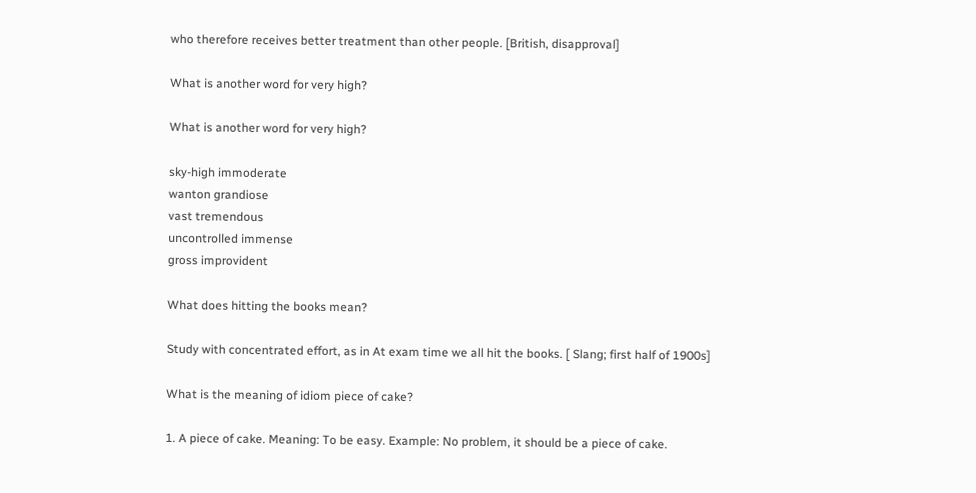who therefore receives better treatment than other people. [British, disapproval]

What is another word for very high?

What is another word for very high?

sky-high immoderate
wanton grandiose
vast tremendous
uncontrolled immense
gross improvident

What does hitting the books mean?

Study with concentrated effort, as in At exam time we all hit the books. [ Slang; first half of 1900s]

What is the meaning of idiom piece of cake?

1. A piece of cake. Meaning: To be easy. Example: No problem, it should be a piece of cake.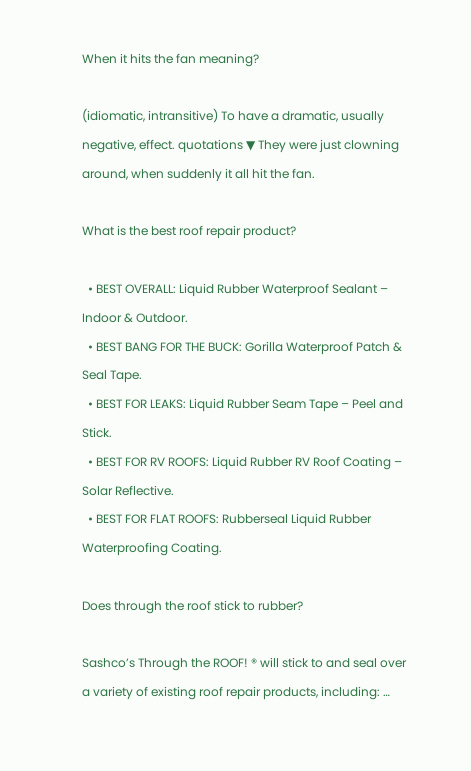When it hits the fan meaning?

(idiomatic, intransitive) To have a dramatic, usually negative, effect. quotations ▼ They were just clowning around, when suddenly it all hit the fan.

What is the best roof repair product?

  • BEST OVERALL: Liquid Rubber Waterproof Sealant – Indoor & Outdoor.
  • BEST BANG FOR THE BUCK: Gorilla Waterproof Patch & Seal Tape.
  • BEST FOR LEAKS: Liquid Rubber Seam Tape – Peel and Stick.
  • BEST FOR RV ROOFS: Liquid Rubber RV Roof Coating – Solar Reflective.
  • BEST FOR FLAT ROOFS: Rubberseal Liquid Rubber Waterproofing Coating.

Does through the roof stick to rubber?

Sashco’s Through the ROOF! ® will stick to and seal over a variety of existing roof repair products, including: …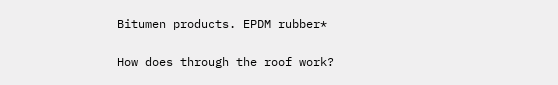Bitumen products. EPDM rubber*

How does through the roof work?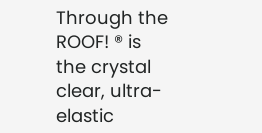Through the ROOF! ® is the crystal clear, ultra-elastic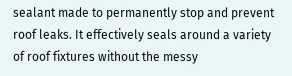sealant made to permanently stop and prevent roof leaks. It effectively seals around a variety of roof fixtures without the messy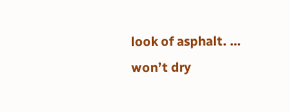look of asphalt. … won’t dry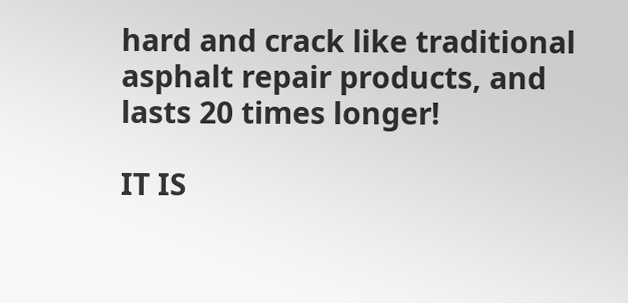hard and crack like traditional asphalt repair products, and lasts 20 times longer!

IT IS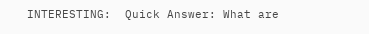INTERESTING:  Quick Answer: What are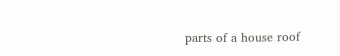parts of a house roof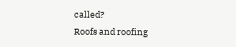called?
Roofs and roofing